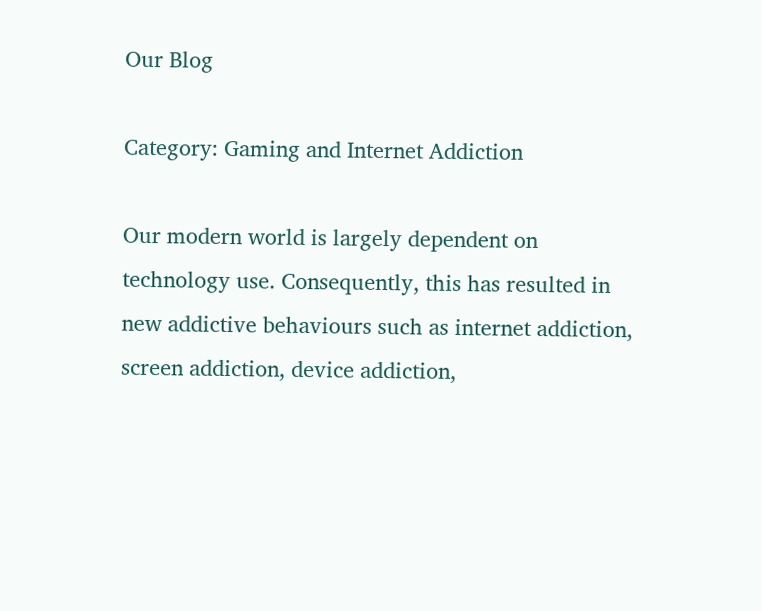Our Blog

Category: Gaming and Internet Addiction

Our modern world is largely dependent on technology use. Consequently, this has resulted in new addictive behaviours such as internet addiction, screen addiction, device addiction,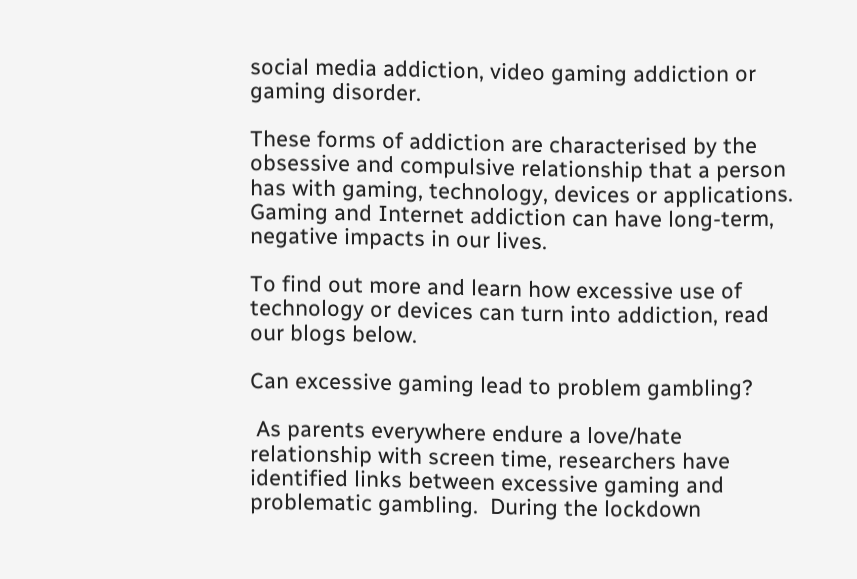social media addiction, video gaming addiction or gaming disorder.

These forms of addiction are characterised by the obsessive and compulsive relationship that a person has with gaming, technology, devices or applications. Gaming and Internet addiction can have long-term, negative impacts in our lives.

To find out more and learn how excessive use of technology or devices can turn into addiction, read our blogs below.

Can excessive gaming lead to problem gambling?

 As parents everywhere endure a love/hate relationship with screen time, researchers have identified links between excessive gaming and problematic gambling.  During the lockdown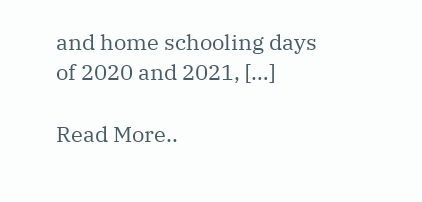and home schooling days of 2020 and 2021, […]

Read More..